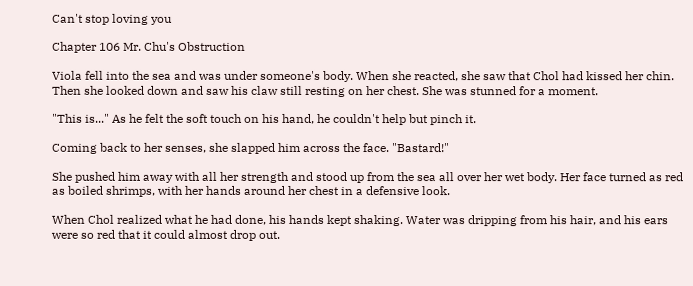Can't stop loving you

Chapter 106 Mr. Chu's Obstruction

Viola fell into the sea and was under someone's body. When she reacted, she saw that Chol had kissed her chin. Then she looked down and saw his claw still resting on her chest. She was stunned for a moment.

"This is..." As he felt the soft touch on his hand, he couldn't help but pinch it.

Coming back to her senses, she slapped him across the face. "Bastard!"

She pushed him away with all her strength and stood up from the sea all over her wet body. Her face turned as red as boiled shrimps, with her hands around her chest in a defensive look.

When Chol realized what he had done, his hands kept shaking. Water was dripping from his hair, and his ears were so red that it could almost drop out.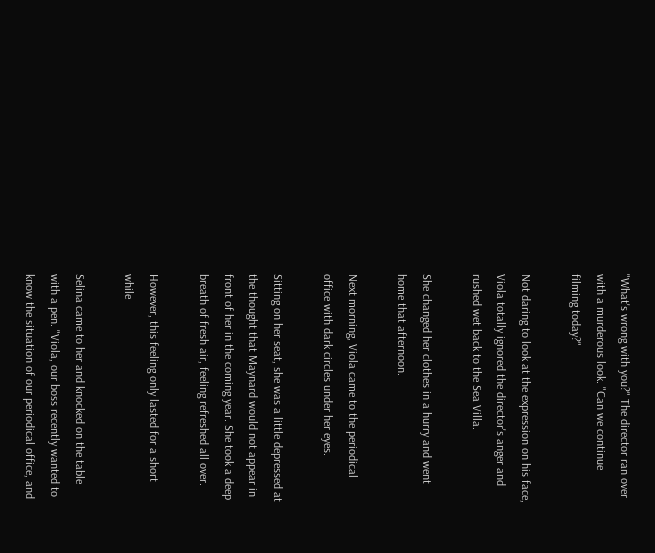"What's wrong with you?" The director ran over with a murderous look. "Can we continue filming today?"

Not daring to look at the expression on his face, Viola totally ignored the director's anger and rushed wet back to the Sea Villa.

She changed her clothes in a hurry and went home that afternoon.

Next morning, Viola came to the periodical office with dark circles under her eyes.

Sitting on her seat, she was a little depressed at the thought that Maynard would not appear in front of her in the coming year. She took a deep breath of fresh air, feeling refreshed all over.

However, this feeling only lasted for a short while

Selina came to her and knocked on the table with a pen. "Viola, our boss recently wanted to know the situation of our periodical office, and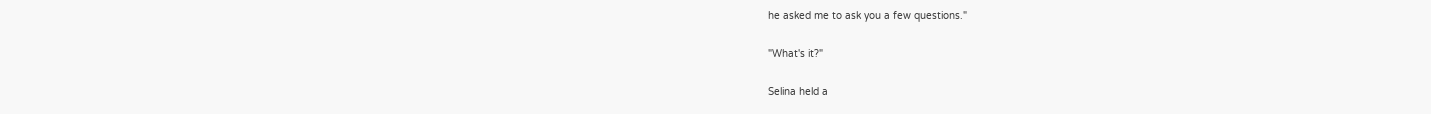he asked me to ask you a few questions."

"What's it?"

Selina held a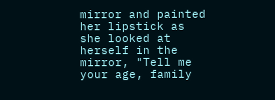mirror and painted her lipstick as she looked at herself in the mirror, "Tell me your age, family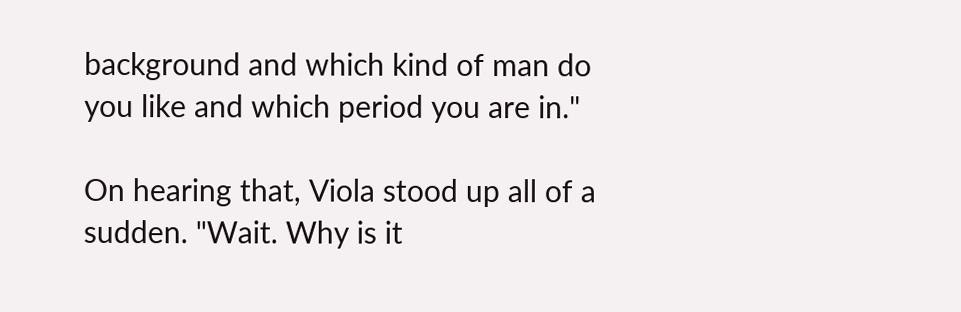background and which kind of man do you like and which period you are in."

On hearing that, Viola stood up all of a sudden. "Wait. Why is it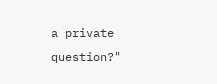a private question?"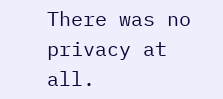There was no privacy at all.